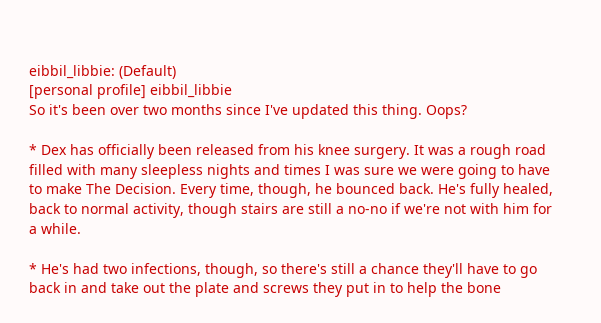eibbil_libbie: (Default)
[personal profile] eibbil_libbie
So it's been over two months since I've updated this thing. Oops?

* Dex has officially been released from his knee surgery. It was a rough road filled with many sleepless nights and times I was sure we were going to have to make The Decision. Every time, though, he bounced back. He's fully healed, back to normal activity, though stairs are still a no-no if we're not with him for a while.

* He's had two infections, though, so there's still a chance they'll have to go back in and take out the plate and screws they put in to help the bone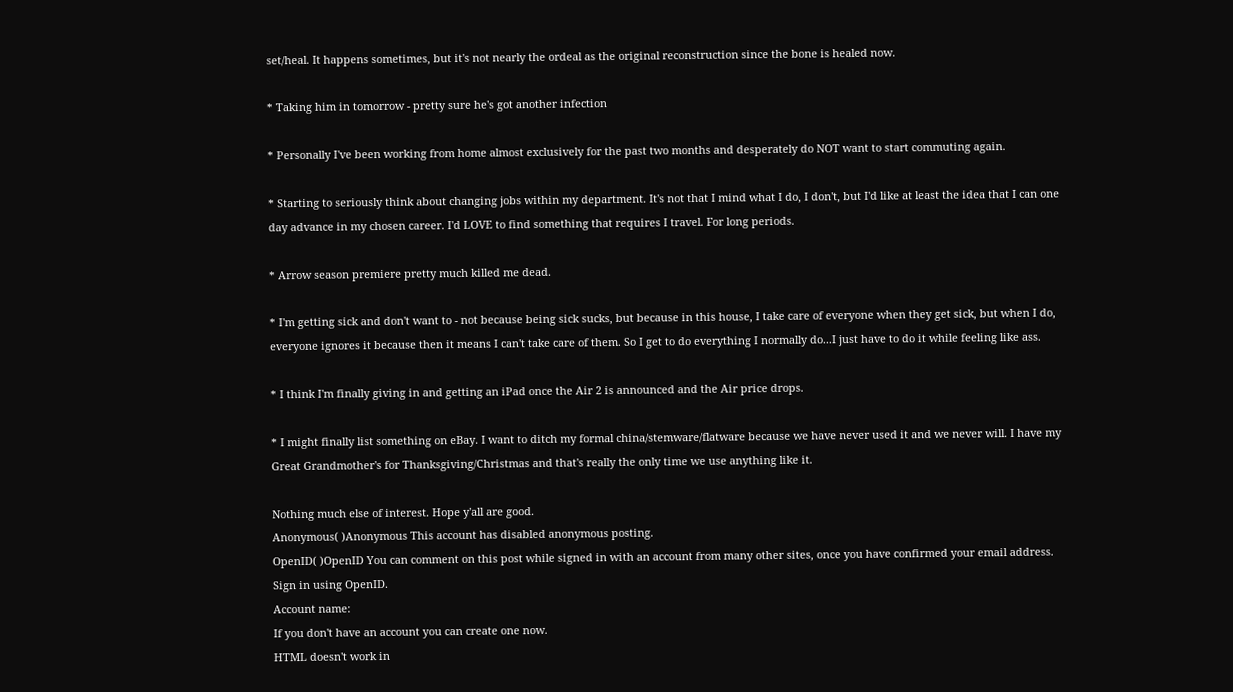set/heal. It happens sometimes, but it's not nearly the ordeal as the original reconstruction since the bone is healed now.

* Taking him in tomorrow - pretty sure he's got another infection

* Personally I've been working from home almost exclusively for the past two months and desperately do NOT want to start commuting again.

* Starting to seriously think about changing jobs within my department. It's not that I mind what I do, I don't, but I'd like at least the idea that I can one day advance in my chosen career. I'd LOVE to find something that requires I travel. For long periods.

* Arrow season premiere pretty much killed me dead.

* I'm getting sick and don't want to - not because being sick sucks, but because in this house, I take care of everyone when they get sick, but when I do, everyone ignores it because then it means I can't take care of them. So I get to do everything I normally do...I just have to do it while feeling like ass.

* I think I'm finally giving in and getting an iPad once the Air 2 is announced and the Air price drops.

* I might finally list something on eBay. I want to ditch my formal china/stemware/flatware because we have never used it and we never will. I have my Great Grandmother's for Thanksgiving/Christmas and that's really the only time we use anything like it.

Nothing much else of interest. Hope y'all are good.
Anonymous( )Anonymous This account has disabled anonymous posting.
OpenID( )OpenID You can comment on this post while signed in with an account from many other sites, once you have confirmed your email address. Sign in using OpenID.
Account name:
If you don't have an account you can create one now.
HTML doesn't work in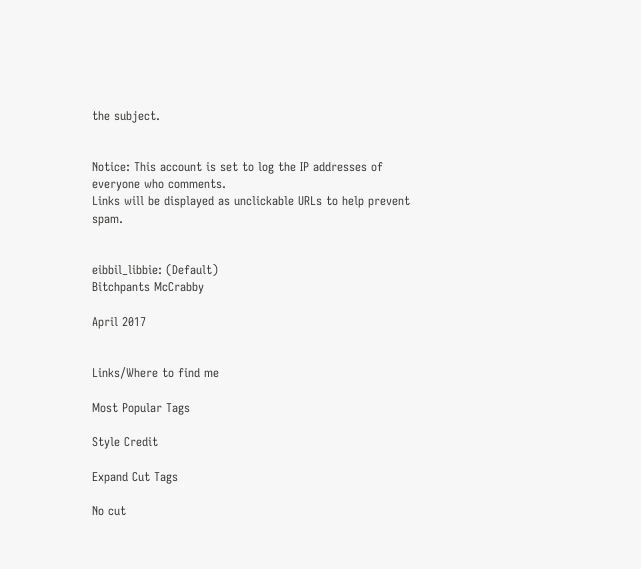the subject.


Notice: This account is set to log the IP addresses of everyone who comments.
Links will be displayed as unclickable URLs to help prevent spam.


eibbil_libbie: (Default)
Bitchpants McCrabby

April 2017


Links/Where to find me

Most Popular Tags

Style Credit

Expand Cut Tags

No cut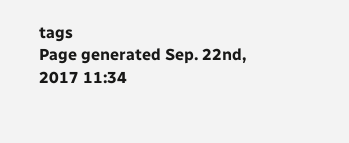tags
Page generated Sep. 22nd, 2017 11:34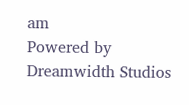am
Powered by Dreamwidth Studios